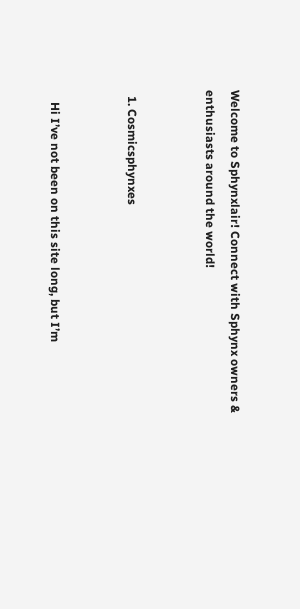Welcome to Sphynxlair! Connect with Sphynx owners & enthusiasts around the world!


  1. Cosmicsphynxes


    Hi I’ve not been on this site long, but I’m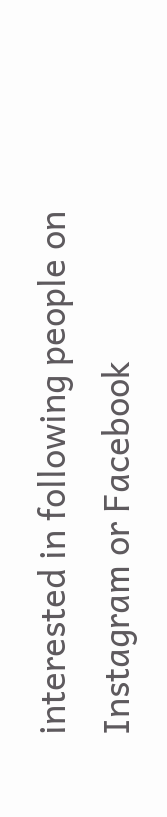interested in following people on Instagram or Facebook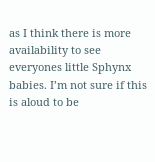as I think there is more availability to see everyones little Sphynx babies. I’m not sure if this is aloud to be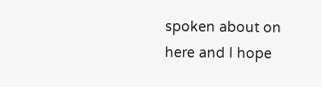spoken about on here and I hope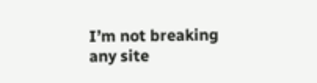I’m not breaking any site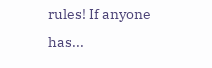rules! If anyone has...